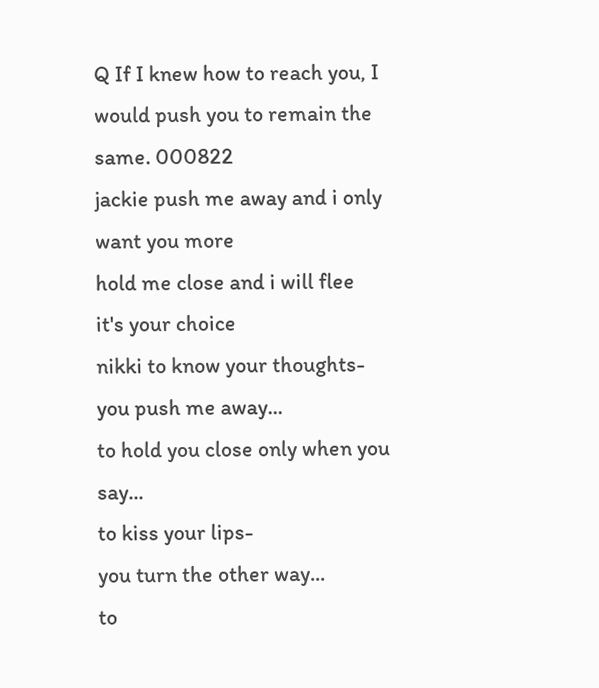Q If I knew how to reach you, I would push you to remain the same. 000822
jackie push me away and i only want you more
hold me close and i will flee
it's your choice
nikki to know your thoughts-
you push me away...
to hold you close only when you say...
to kiss your lips-
you turn the other way...
to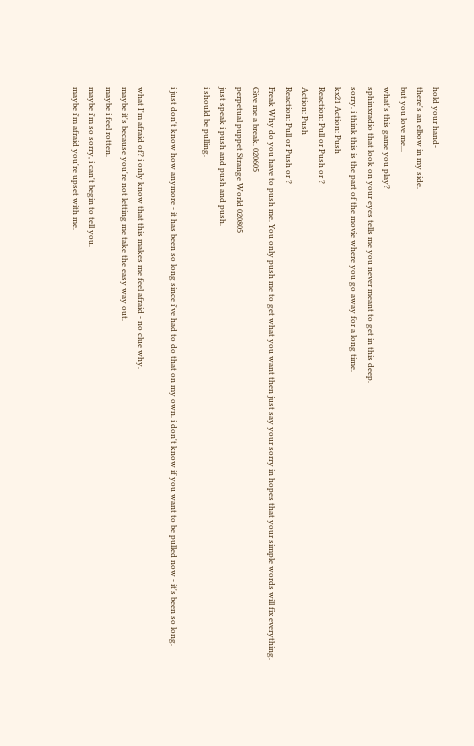hold your hand-
there's an elbow in my side.
but you love me...
what's this game you play?
sphinxradio that look on your eyes tells me you never meant to get in this deep.
sorry. i think this is the part of the movie where you go away for a long time.
kx21 Action: Push
Reaction: Pull or Push or ?
Action: Push
Reaction: Pull or Push or ?
Freak Why do you have to push me. You only push me to get what you want then just say your sorry in hopes that your simple words will fix everything. Give me a break. 020605
perpetual puppet Strange World 020805
just speak i push and push and push.
i should be pulling.

i just don't know how anymore - it has been so long since i've had to do that on my own. i don't know if you want to be pulled now - it's been so long.

what I'm afraid of? i only know that this makes me feel afraid - no clue why.
maybe it's because you're not letting me take the easy way out.
maybe i feel rotten.
maybe i'm so sorry, i can't begin to tell you.
maybe i'm afraid you're upset with me.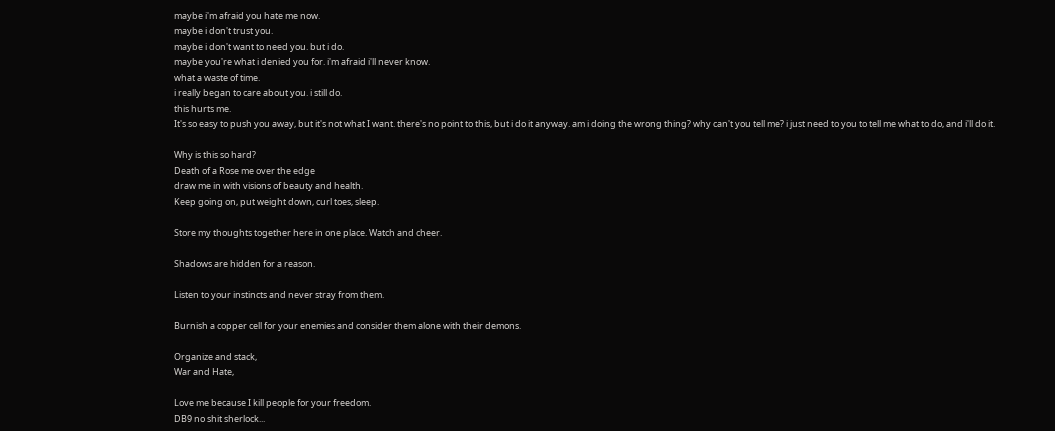maybe i'm afraid you hate me now.
maybe i don't trust you.
maybe i don't want to need you. but i do.
maybe you're what i denied you for. i'm afraid i'll never know.
what a waste of time.
i really began to care about you. i still do.
this hurts me.
It's so easy to push you away, but it's not what I want. there's no point to this, but i do it anyway. am i doing the wrong thing? why can't you tell me? i just need to you to tell me what to do, and i'll do it.

Why is this so hard?
Death of a Rose me over the edge
draw me in with visions of beauty and health.
Keep going on, put weight down, curl toes, sleep.

Store my thoughts together here in one place. Watch and cheer.

Shadows are hidden for a reason.

Listen to your instincts and never stray from them.

Burnish a copper cell for your enemies and consider them alone with their demons.

Organize and stack,
War and Hate,

Love me because I kill people for your freedom.
DB9 no shit sherlock...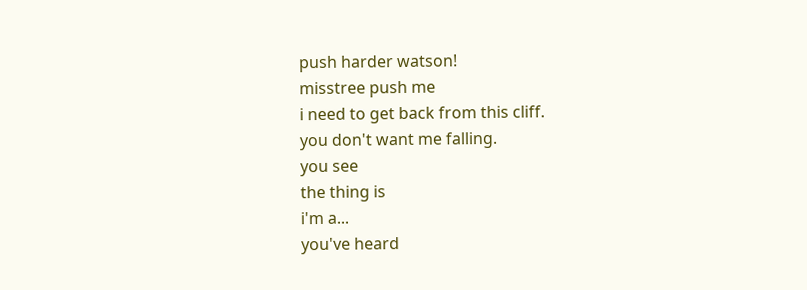push harder watson!
misstree push me
i need to get back from this cliff.
you don't want me falling.
you see
the thing is
i'm a...
you've heard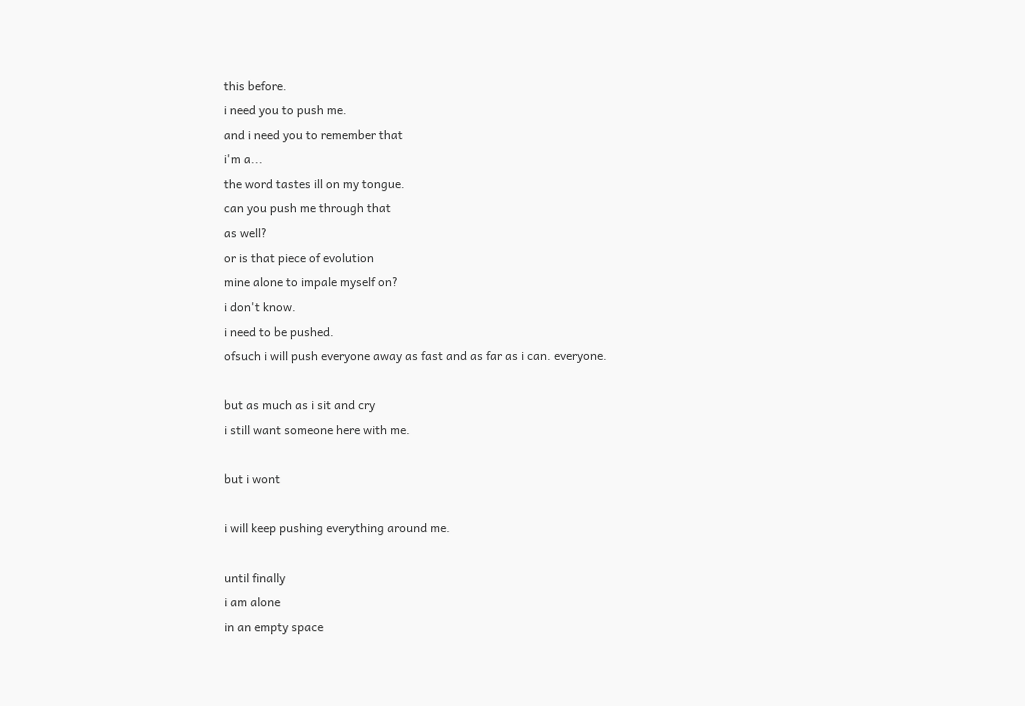this before.
i need you to push me.
and i need you to remember that
i'm a...
the word tastes ill on my tongue.
can you push me through that
as well?
or is that piece of evolution
mine alone to impale myself on?
i don't know.
i need to be pushed.
ofsuch i will push everyone away as fast and as far as i can. everyone.

but as much as i sit and cry
i still want someone here with me.

but i wont

i will keep pushing everything around me.

until finally
i am alone
in an empty space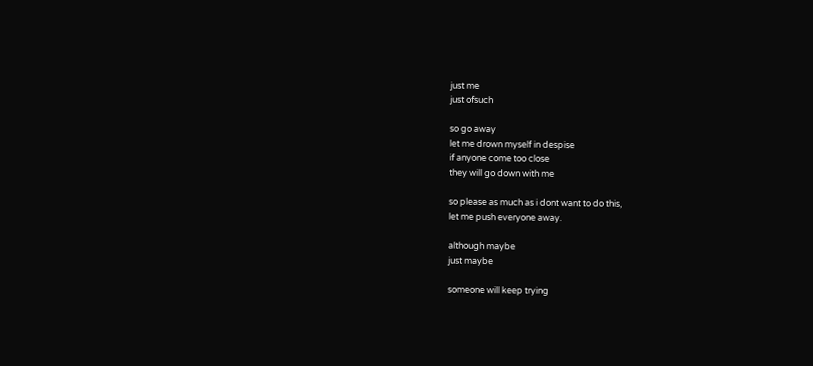just me
just ofsuch

so go away
let me drown myself in despise
if anyone come too close
they will go down with me

so please as much as i dont want to do this,
let me push everyone away.

although maybe
just maybe

someone will keep trying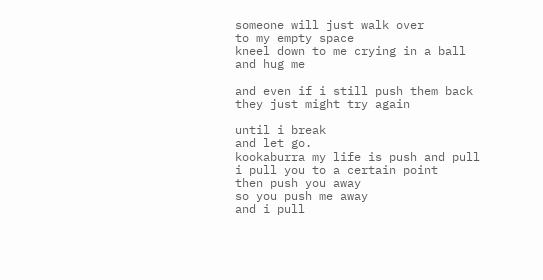someone will just walk over
to my empty space
kneel down to me crying in a ball
and hug me

and even if i still push them back
they just might try again

until i break
and let go.
kookaburra my life is push and pull
i pull you to a certain point
then push you away
so you push me away
and i pull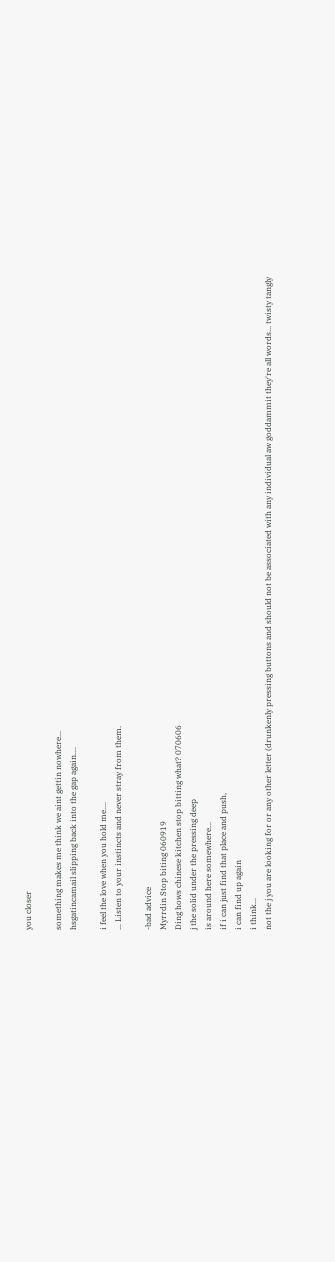you closer

something makes me think we aint gettin nowhere...
hsgatincamail slipping back into the gap again....

i feel the love when you hold me....
... Listen to your instincts and never stray from them.

-bad advice
Myrrdin Stop biting 060919
Ding hows chinese kitchen stop bitting what? 070606
j the solid under the pressing deep
is around here somewhere...
if i can just find that place and push,
i can find up again
i think...
not the j you are looking for or any other letter (drunkenly pressing buttons and should not be associated with any individual aw goddammit they're all words... twisty tangly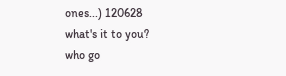ones...) 120628
what's it to you?
who go